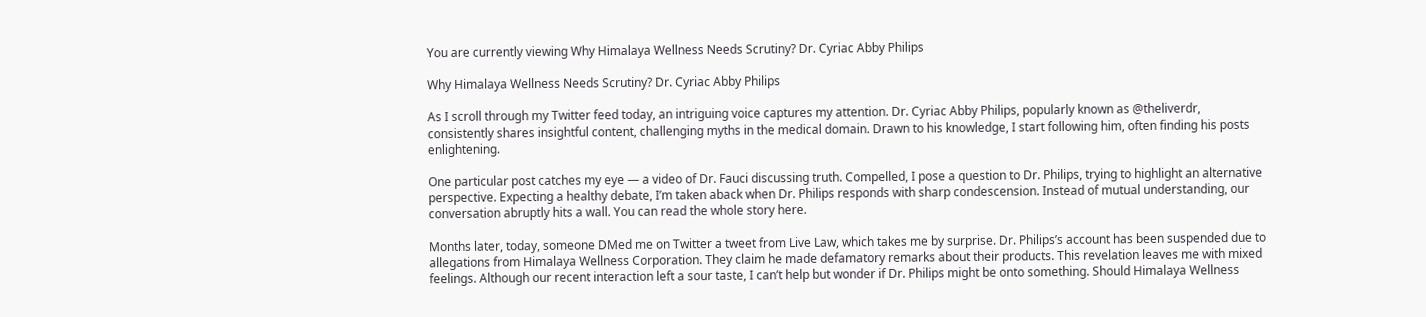You are currently viewing Why Himalaya Wellness Needs Scrutiny? Dr. Cyriac Abby Philips

Why Himalaya Wellness Needs Scrutiny? Dr. Cyriac Abby Philips

As I scroll through my Twitter feed today, an intriguing voice captures my attention. Dr. Cyriac Abby Philips, popularly known as @theliverdr, consistently shares insightful content, challenging myths in the medical domain. Drawn to his knowledge, I start following him, often finding his posts enlightening.

One particular post catches my eye — a video of Dr. Fauci discussing truth. Compelled, I pose a question to Dr. Philips, trying to highlight an alternative perspective. Expecting a healthy debate, I’m taken aback when Dr. Philips responds with sharp condescension. Instead of mutual understanding, our conversation abruptly hits a wall. You can read the whole story here.

Months later, today, someone DMed me on Twitter a tweet from Live Law, which takes me by surprise. Dr. Philips’s account has been suspended due to allegations from Himalaya Wellness Corporation. They claim he made defamatory remarks about their products. This revelation leaves me with mixed feelings. Although our recent interaction left a sour taste, I can’t help but wonder if Dr. Philips might be onto something. Should Himalaya Wellness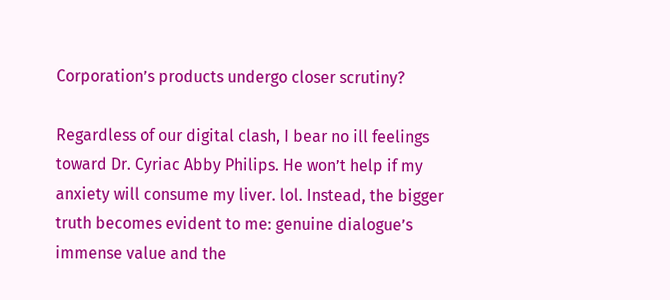Corporation’s products undergo closer scrutiny?

Regardless of our digital clash, I bear no ill feelings toward Dr. Cyriac Abby Philips. He won’t help if my anxiety will consume my liver. lol. Instead, the bigger truth becomes evident to me: genuine dialogue’s immense value and the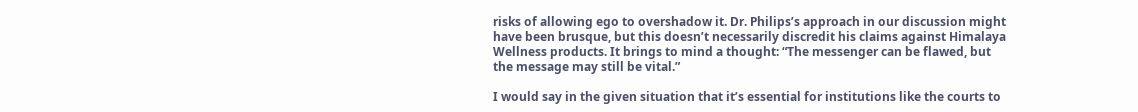risks of allowing ego to overshadow it. Dr. Philips’s approach in our discussion might have been brusque, but this doesn’t necessarily discredit his claims against Himalaya Wellness products. It brings to mind a thought: “The messenger can be flawed, but the message may still be vital.”

I would say in the given situation that it’s essential for institutions like the courts to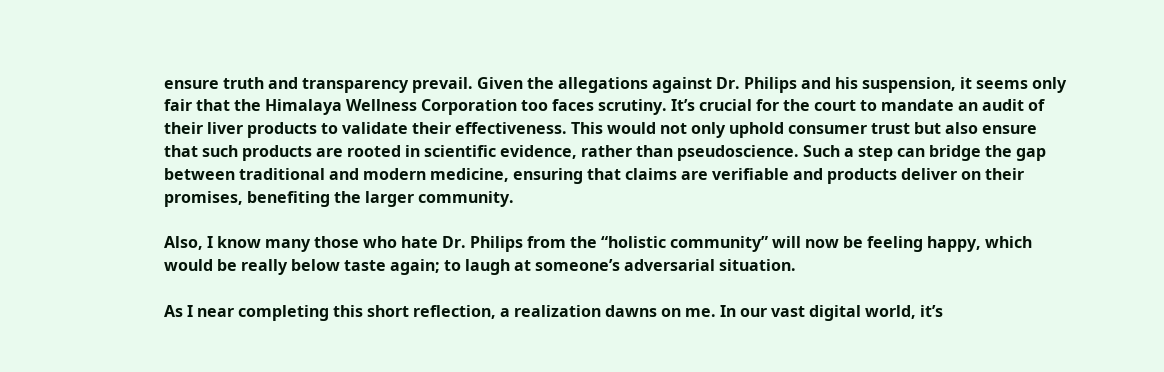ensure truth and transparency prevail. Given the allegations against Dr. Philips and his suspension, it seems only fair that the Himalaya Wellness Corporation too faces scrutiny. It’s crucial for the court to mandate an audit of their liver products to validate their effectiveness. This would not only uphold consumer trust but also ensure that such products are rooted in scientific evidence, rather than pseudoscience. Such a step can bridge the gap between traditional and modern medicine, ensuring that claims are verifiable and products deliver on their promises, benefiting the larger community.

Also, I know many those who hate Dr. Philips from the “holistic community” will now be feeling happy, which would be really below taste again; to laugh at someone’s adversarial situation.

As I near completing this short reflection, a realization dawns on me. In our vast digital world, it’s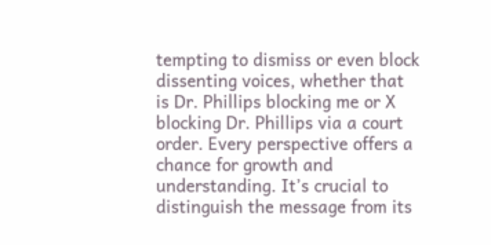tempting to dismiss or even block dissenting voices, whether that is Dr. Phillips blocking me or X blocking Dr. Phillips via a court order. Every perspective offers a chance for growth and understanding. It’s crucial to distinguish the message from its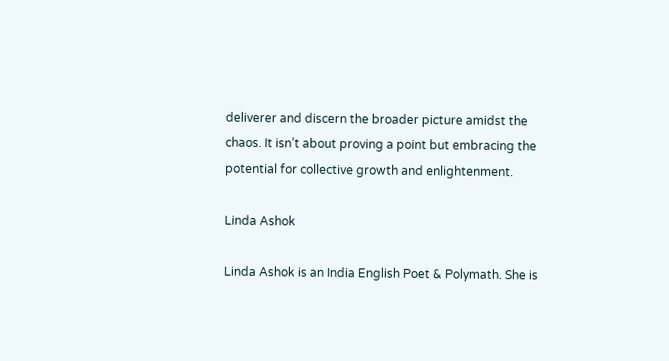deliverer and discern the broader picture amidst the chaos. It isn’t about proving a point but embracing the potential for collective growth and enlightenment.

Linda Ashok

Linda Ashok is an India English Poet & Polymath. She is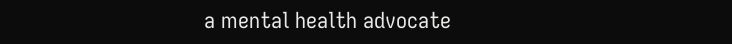a mental health advocate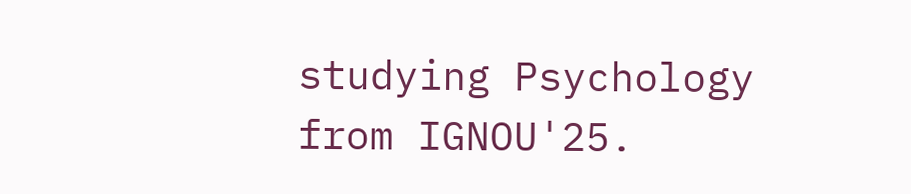studying Psychology from IGNOU'25.